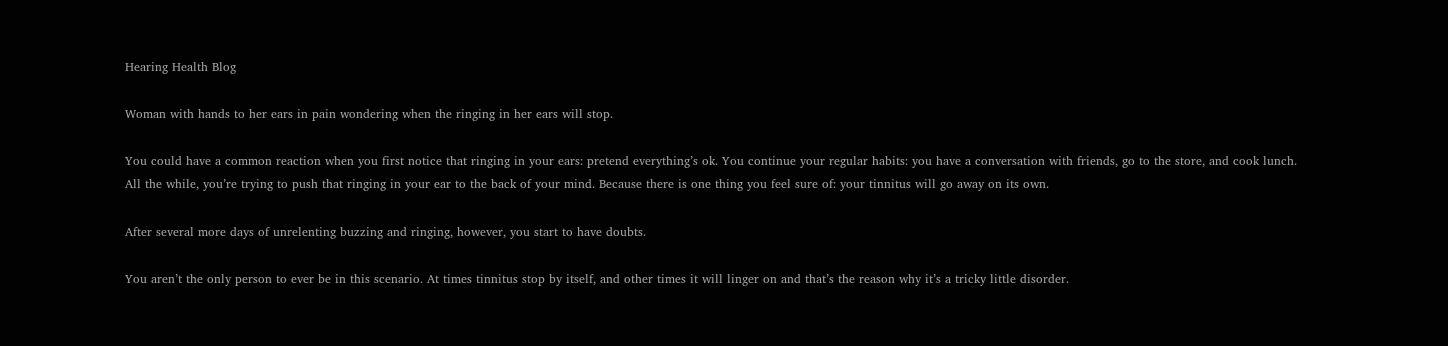Hearing Health Blog

Woman with hands to her ears in pain wondering when the ringing in her ears will stop.

You could have a common reaction when you first notice that ringing in your ears: pretend everything’s ok. You continue your regular habits: you have a conversation with friends, go to the store, and cook lunch. All the while, you’re trying to push that ringing in your ear to the back of your mind. Because there is one thing you feel sure of: your tinnitus will go away on its own.

After several more days of unrelenting buzzing and ringing, however, you start to have doubts.

You aren’t the only person to ever be in this scenario. At times tinnitus stop by itself, and other times it will linger on and that’s the reason why it’s a tricky little disorder.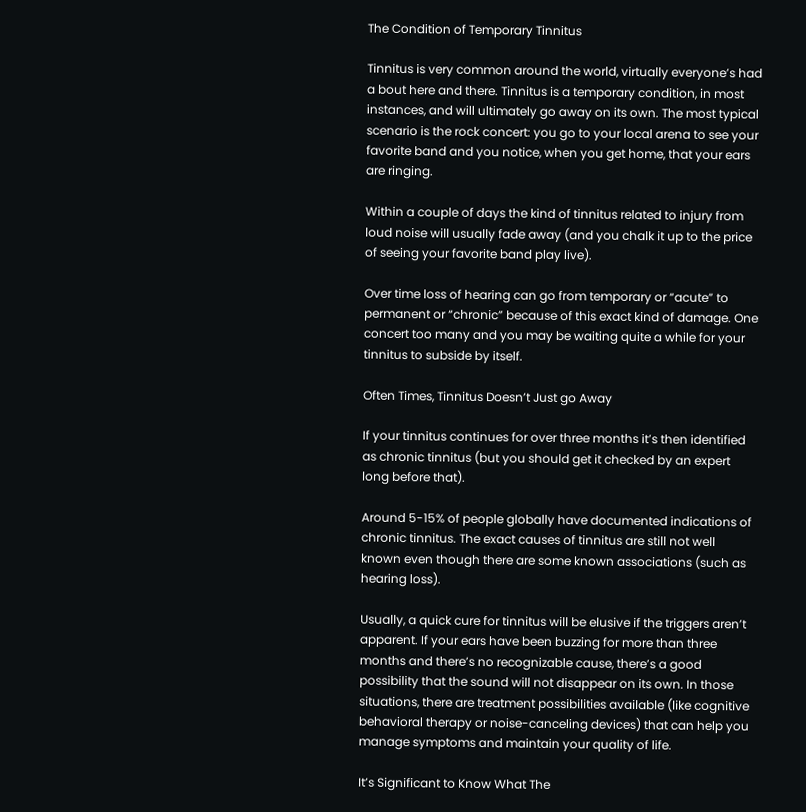The Condition of Temporary Tinnitus

Tinnitus is very common around the world, virtually everyone’s had a bout here and there. Tinnitus is a temporary condition, in most instances, and will ultimately go away on its own. The most typical scenario is the rock concert: you go to your local arena to see your favorite band and you notice, when you get home, that your ears are ringing.

Within a couple of days the kind of tinnitus related to injury from loud noise will usually fade away (and you chalk it up to the price of seeing your favorite band play live).

Over time loss of hearing can go from temporary or “acute” to permanent or “chronic” because of this exact kind of damage. One concert too many and you may be waiting quite a while for your tinnitus to subside by itself.

Often Times, Tinnitus Doesn’t Just go Away

If your tinnitus continues for over three months it’s then identified as chronic tinnitus (but you should get it checked by an expert long before that).

Around 5-15% of people globally have documented indications of chronic tinnitus. The exact causes of tinnitus are still not well known even though there are some known associations (such as hearing loss).

Usually, a quick cure for tinnitus will be elusive if the triggers aren’t apparent. If your ears have been buzzing for more than three months and there’s no recognizable cause, there’s a good possibility that the sound will not disappear on its own. In those situations, there are treatment possibilities available (like cognitive behavioral therapy or noise-canceling devices) that can help you manage symptoms and maintain your quality of life.

It’s Significant to Know What The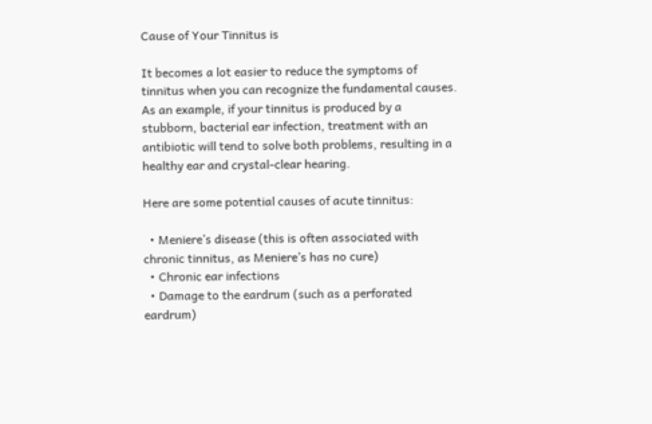Cause of Your Tinnitus is

It becomes a lot easier to reduce the symptoms of tinnitus when you can recognize the fundamental causes. As an example, if your tinnitus is produced by a stubborn, bacterial ear infection, treatment with an antibiotic will tend to solve both problems, resulting in a healthy ear and crystal-clear hearing.

Here are some potential causes of acute tinnitus:

  • Meniere’s disease (this is often associated with chronic tinnitus, as Meniere’s has no cure)
  • Chronic ear infections
  • Damage to the eardrum (such as a perforated eardrum)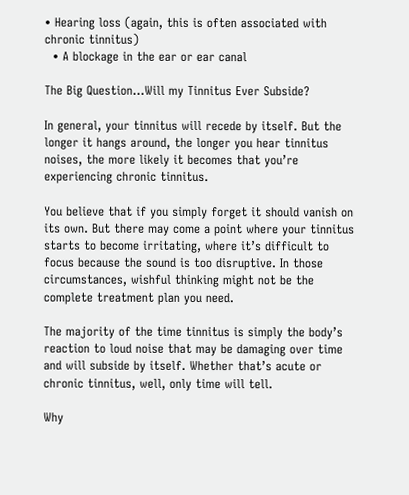• Hearing loss (again, this is often associated with chronic tinnitus)
  • A blockage in the ear or ear canal

The Big Question…Will my Tinnitus Ever Subside?

In general, your tinnitus will recede by itself. But the longer it hangs around, the longer you hear tinnitus noises, the more likely it becomes that you’re experiencing chronic tinnitus.

You believe that if you simply forget it should vanish on its own. But there may come a point where your tinnitus starts to become irritating, where it’s difficult to focus because the sound is too disruptive. In those circumstances, wishful thinking might not be the complete treatment plan you need.

The majority of the time tinnitus is simply the body’s reaction to loud noise that may be damaging over time and will subside by itself. Whether that’s acute or chronic tinnitus, well, only time will tell.

Why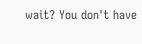wait? You don't have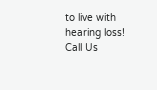to live with hearing loss! Call Us